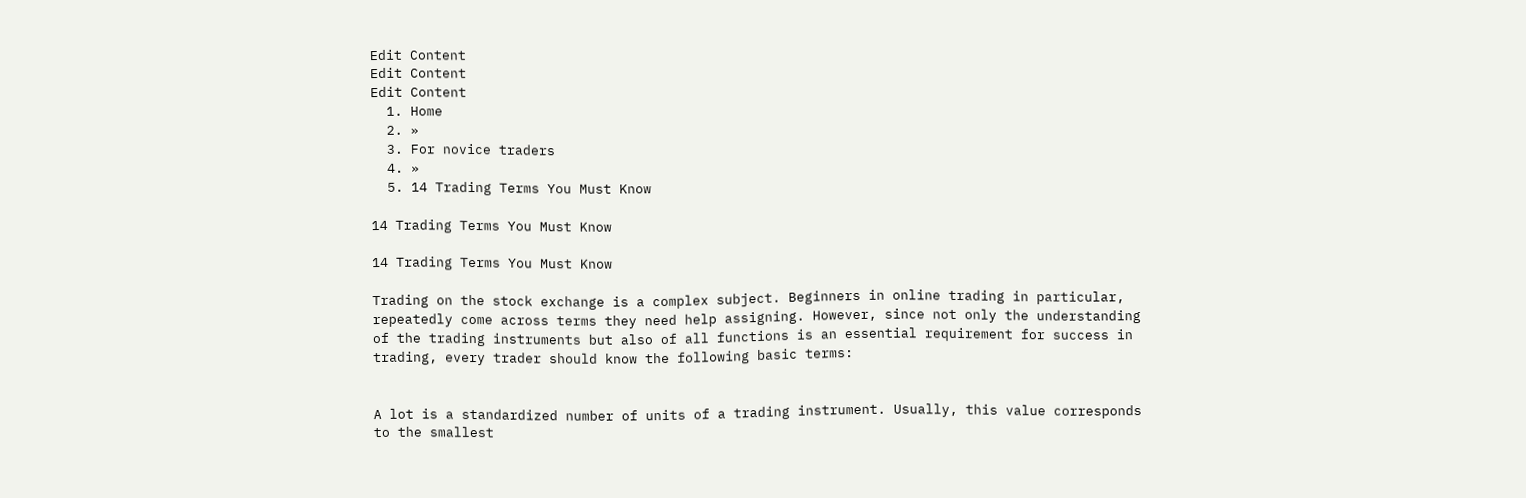Edit Content
Edit Content
Edit Content
  1. Home
  2. »
  3. For novice traders
  4. »
  5. 14 Trading Terms You Must Know

14 Trading Terms You Must Know

14 Trading Terms You Must Know

Trading on the stock exchange is a complex subject. Beginners in online trading in particular, repeatedly come across terms they need help assigning. However, since not only the understanding of the trading instruments but also of all functions is an essential requirement for success in trading, every trader should know the following basic terms:


A lot is a standardized number of units of a trading instrument. Usually, this value corresponds to the smallest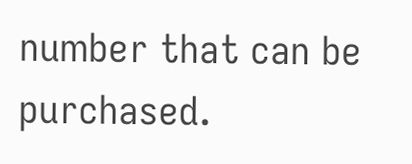number that can be purchased.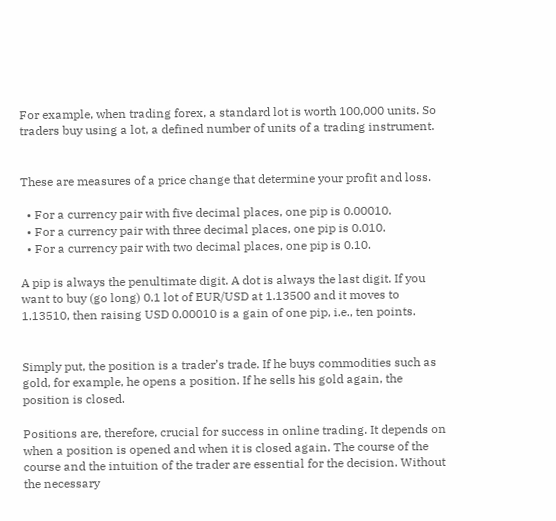For example, when trading forex, a standard lot is worth 100,000 units. So traders buy using a lot, a defined number of units of a trading instrument.


These are measures of a price change that determine your profit and loss.

  • For a currency pair with five decimal places, one pip is 0.00010.
  • For a currency pair with three decimal places, one pip is 0.010.
  • For a currency pair with two decimal places, one pip is 0.10.

A pip is always the penultimate digit. A dot is always the last digit. If you want to buy (go long) 0.1 lot of EUR/USD at 1.13500 and it moves to 1.13510, then raising USD 0.00010 is a gain of one pip, i.e., ten points.


Simply put, the position is a trader’s trade. If he buys commodities such as gold, for example, he opens a position. If he sells his gold again, the position is closed.

Positions are, therefore, crucial for success in online trading. It depends on when a position is opened and when it is closed again. The course of the course and the intuition of the trader are essential for the decision. Without the necessary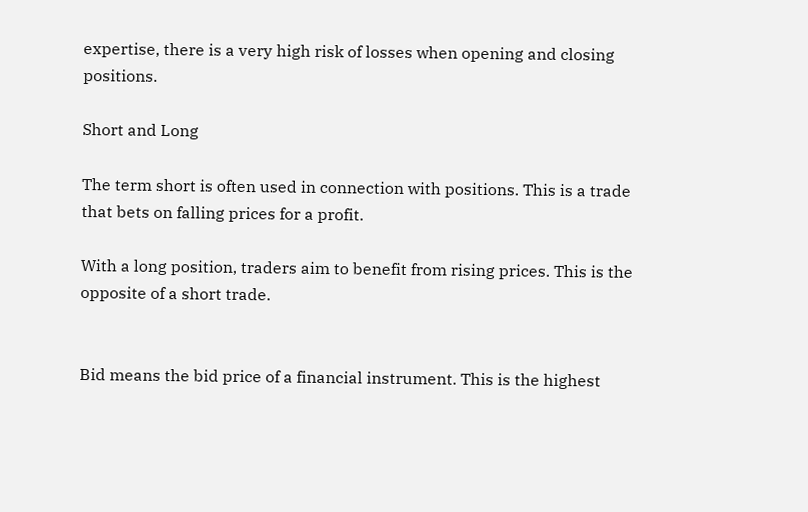expertise, there is a very high risk of losses when opening and closing positions.

Short and Long

The term short is often used in connection with positions. This is a trade that bets on falling prices for a profit.

With a long position, traders aim to benefit from rising prices. This is the opposite of a short trade.


Bid means the bid price of a financial instrument. This is the highest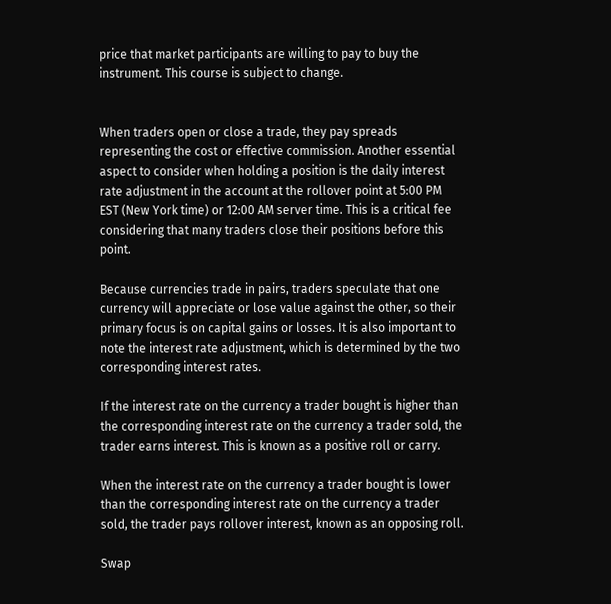price that market participants are willing to pay to buy the instrument. This course is subject to change.


When traders open or close a trade, they pay spreads representing the cost or effective commission. Another essential aspect to consider when holding a position is the daily interest rate adjustment in the account at the rollover point at 5:00 PM EST (New York time) or 12:00 AM server time. This is a critical fee considering that many traders close their positions before this point.

Because currencies trade in pairs, traders speculate that one currency will appreciate or lose value against the other, so their primary focus is on capital gains or losses. It is also important to note the interest rate adjustment, which is determined by the two corresponding interest rates.

If the interest rate on the currency a trader bought is higher than the corresponding interest rate on the currency a trader sold, the trader earns interest. This is known as a positive roll or carry.

When the interest rate on the currency a trader bought is lower than the corresponding interest rate on the currency a trader sold, the trader pays rollover interest, known as an opposing roll.

Swap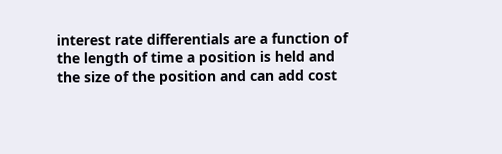interest rate differentials are a function of the length of time a position is held and the size of the position and can add cost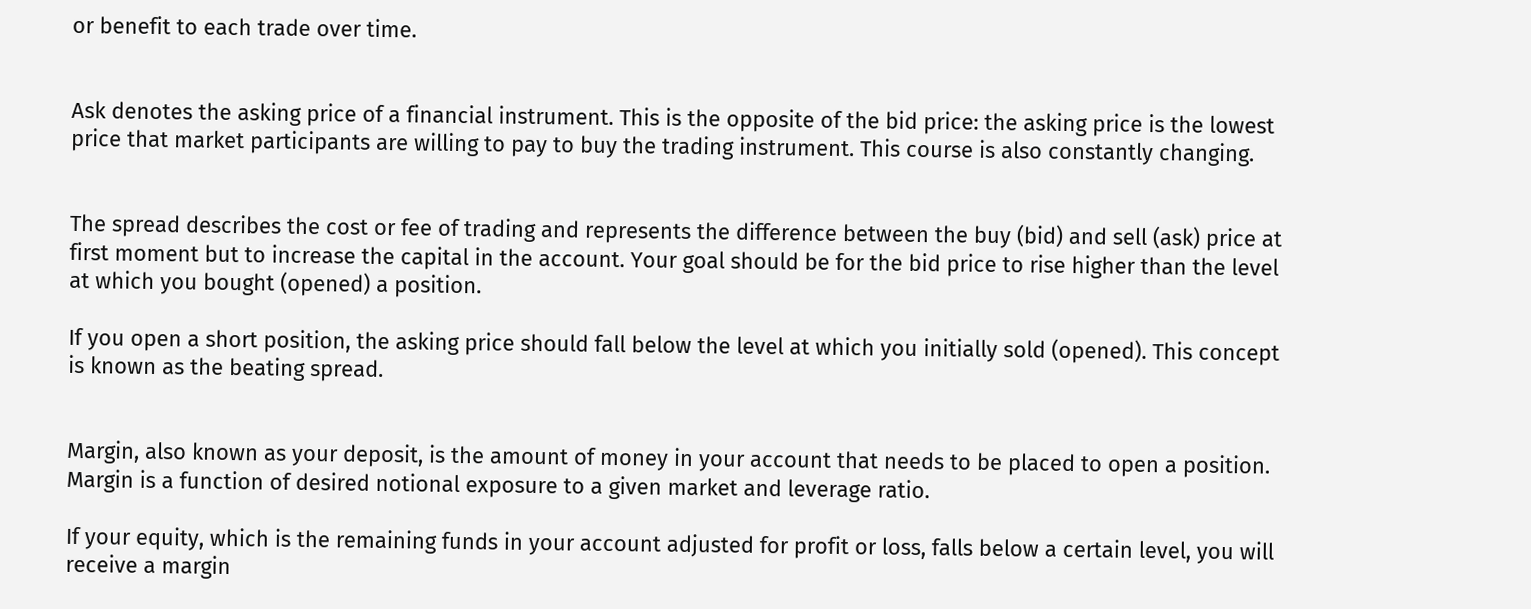or benefit to each trade over time.


Ask denotes the asking price of a financial instrument. This is the opposite of the bid price: the asking price is the lowest price that market participants are willing to pay to buy the trading instrument. This course is also constantly changing.


The spread describes the cost or fee of trading and represents the difference between the buy (bid) and sell (ask) price at first moment but to increase the capital in the account. Your goal should be for the bid price to rise higher than the level at which you bought (opened) a position.

If you open a short position, the asking price should fall below the level at which you initially sold (opened). This concept is known as the beating spread.


Margin, also known as your deposit, is the amount of money in your account that needs to be placed to open a position. Margin is a function of desired notional exposure to a given market and leverage ratio.

If your equity, which is the remaining funds in your account adjusted for profit or loss, falls below a certain level, you will receive a margin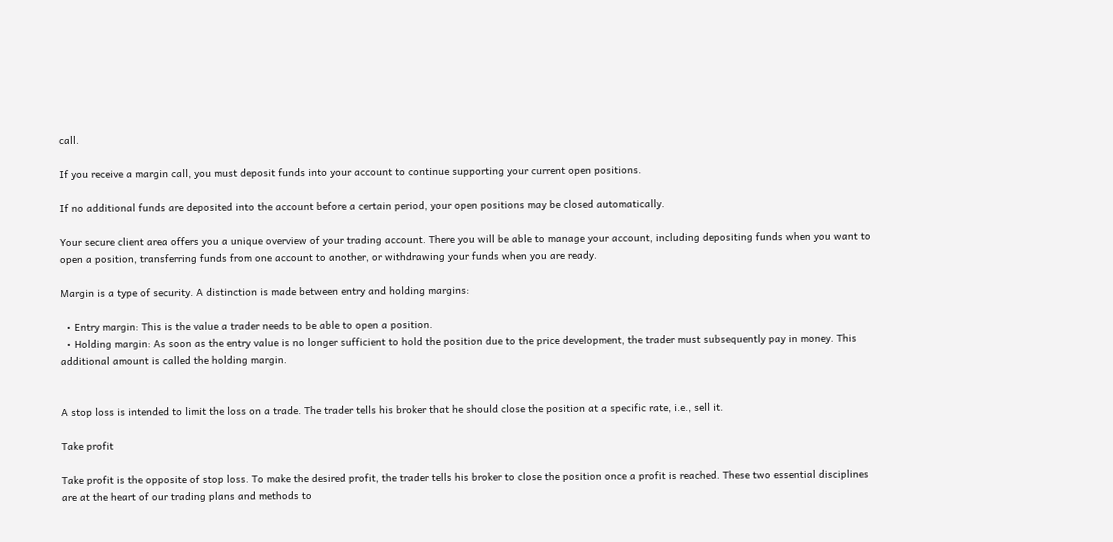call.

If you receive a margin call, you must deposit funds into your account to continue supporting your current open positions.

If no additional funds are deposited into the account before a certain period, your open positions may be closed automatically.

Your secure client area offers you a unique overview of your trading account. There you will be able to manage your account, including depositing funds when you want to open a position, transferring funds from one account to another, or withdrawing your funds when you are ready.

Margin is a type of security. A distinction is made between entry and holding margins:

  • Entry margin: This is the value a trader needs to be able to open a position.
  • Holding margin: As soon as the entry value is no longer sufficient to hold the position due to the price development, the trader must subsequently pay in money. This additional amount is called the holding margin.


A stop loss is intended to limit the loss on a trade. The trader tells his broker that he should close the position at a specific rate, i.e., sell it.

Take profit

Take profit is the opposite of stop loss. To make the desired profit, the trader tells his broker to close the position once a profit is reached. These two essential disciplines are at the heart of our trading plans and methods to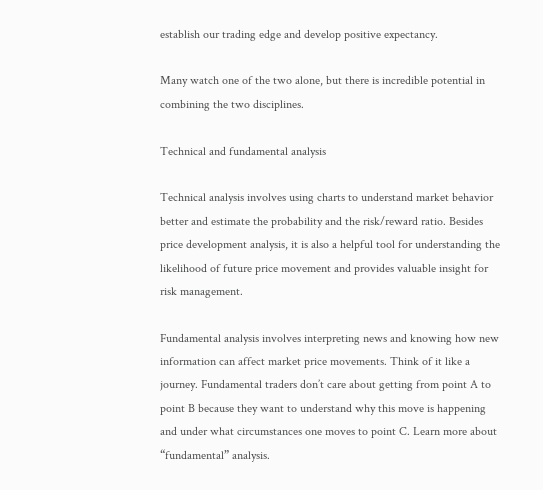establish our trading edge and develop positive expectancy.

Many watch one of the two alone, but there is incredible potential in combining the two disciplines.

Technical and fundamental analysis

Technical analysis involves using charts to understand market behavior better and estimate the probability and the risk/reward ratio. Besides price development analysis, it is also a helpful tool for understanding the likelihood of future price movement and provides valuable insight for risk management.

Fundamental analysis involves interpreting news and knowing how new information can affect market price movements. Think of it like a journey. Fundamental traders don’t care about getting from point A to point B because they want to understand why this move is happening and under what circumstances one moves to point C. Learn more about “fundamental” analysis.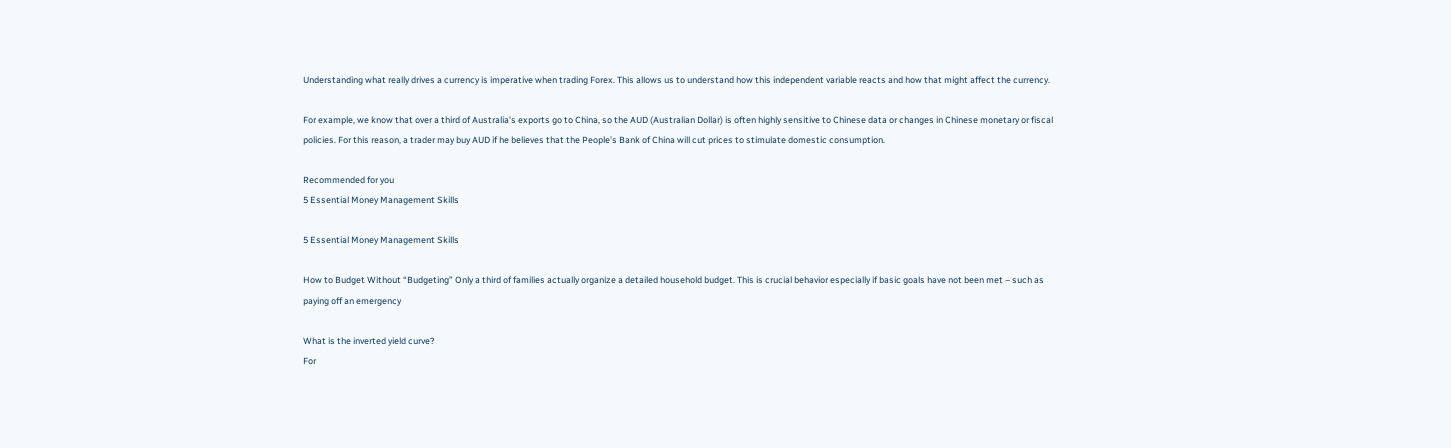Understanding what really drives a currency is imperative when trading Forex. This allows us to understand how this independent variable reacts and how that might affect the currency.

For example, we know that over a third of Australia’s exports go to China, so the AUD (Australian Dollar) is often highly sensitive to Chinese data or changes in Chinese monetary or fiscal policies. For this reason, a trader may buy AUD if he believes that the People’s Bank of China will cut prices to stimulate domestic consumption.

Recommended for you
5 Essential Money Management Skills

5 Essential Money Management Skills

How to Budget Without “Budgeting” Only a third of families actually organize a detailed household budget. This is crucial behavior especially if basic goals have not been met – such as paying off an emergency

What is the inverted yield curve?
For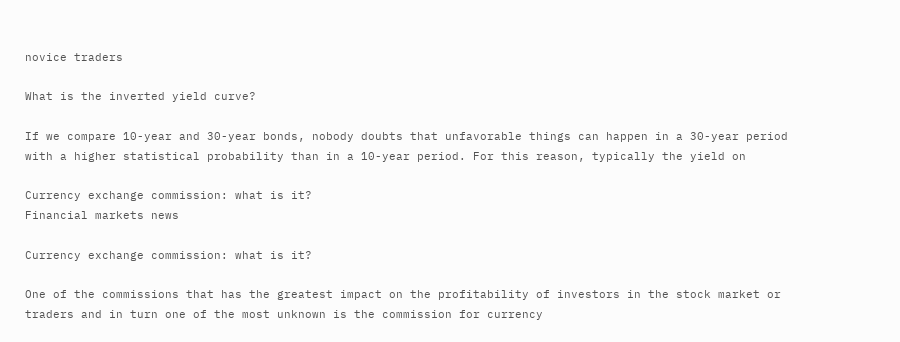novice traders

What is the inverted yield curve?

If we compare 10-year and 30-year bonds, nobody doubts that unfavorable things can happen in a 30-year period with a higher statistical probability than in a 10-year period. For this reason, typically the yield on

Currency exchange commission: what is it?
Financial markets news

Currency exchange commission: what is it?

One of the commissions that has the greatest impact on the profitability of investors in the stock market or traders and in turn one of the most unknown is the commission for currency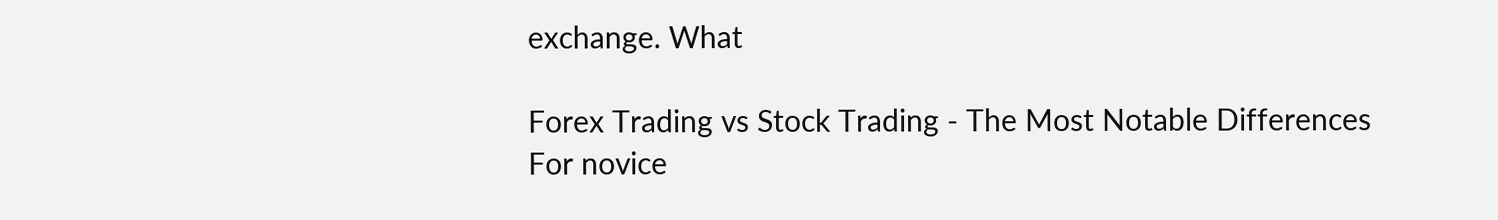exchange. What

Forex Trading vs Stock Trading - The Most Notable Differences
For novice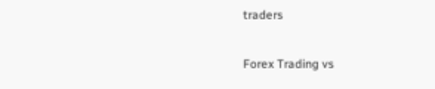traders

Forex Trading vs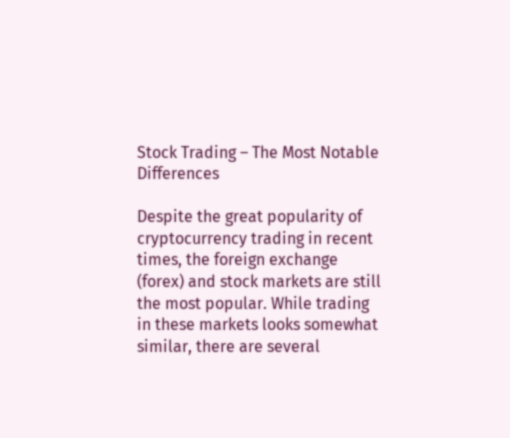Stock Trading – The Most Notable Differences

Despite the great popularity of cryptocurrency trading in recent times, the foreign exchange (forex) and stock markets are still the most popular. While trading in these markets looks somewhat similar, there are several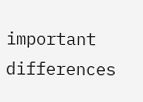important differences